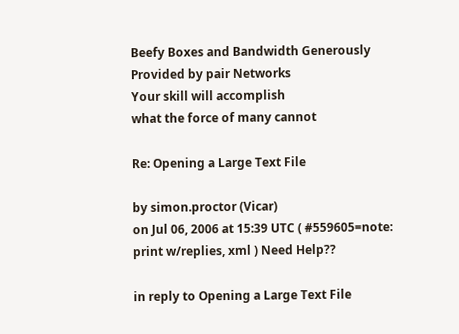Beefy Boxes and Bandwidth Generously Provided by pair Networks
Your skill will accomplish
what the force of many cannot

Re: Opening a Large Text File

by simon.proctor (Vicar)
on Jul 06, 2006 at 15:39 UTC ( #559605=note: print w/replies, xml ) Need Help??

in reply to Opening a Large Text File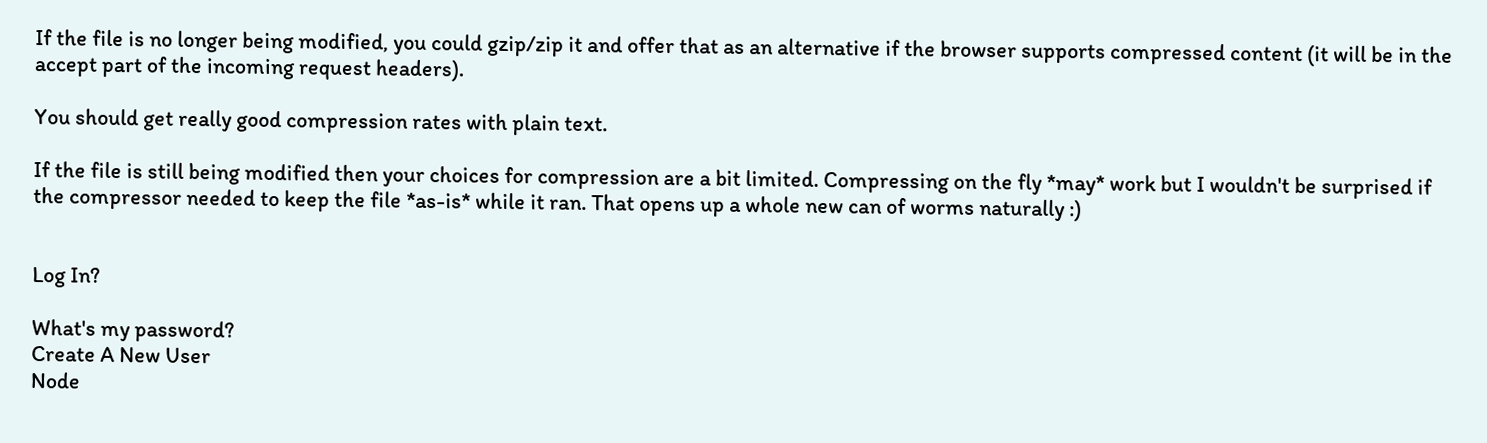If the file is no longer being modified, you could gzip/zip it and offer that as an alternative if the browser supports compressed content (it will be in the accept part of the incoming request headers).

You should get really good compression rates with plain text.

If the file is still being modified then your choices for compression are a bit limited. Compressing on the fly *may* work but I wouldn't be surprised if the compressor needed to keep the file *as-is* while it ran. That opens up a whole new can of worms naturally :)


Log In?

What's my password?
Create A New User
Node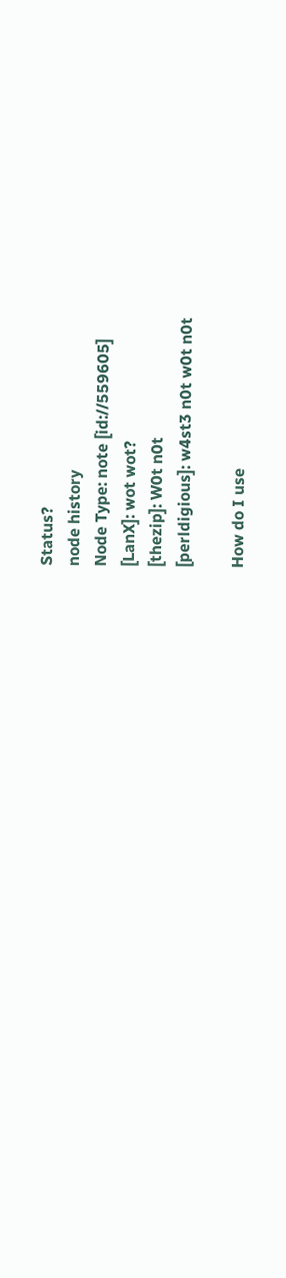Status?
node history
Node Type: note [id://559605]
[LanX]: wot wot?
[thezip]: W0t n0t
[perldigious]: w4st3 n0t w0t n0t

How do I use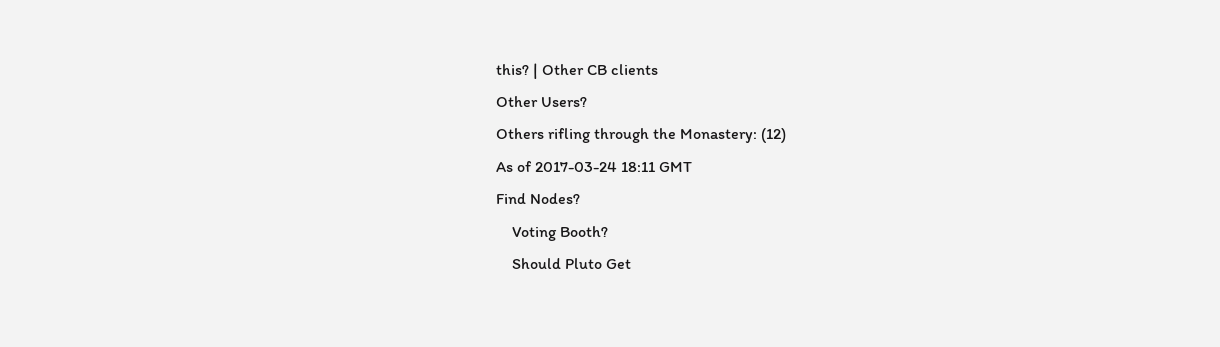this? | Other CB clients
Other Users?
Others rifling through the Monastery: (12)
As of 2017-03-24 18:11 GMT
Find Nodes?
    Voting Booth?
    Should Pluto Get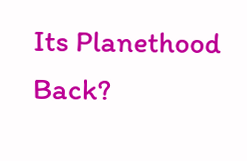Its Planethood Back?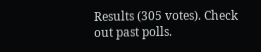Results (305 votes). Check out past polls.